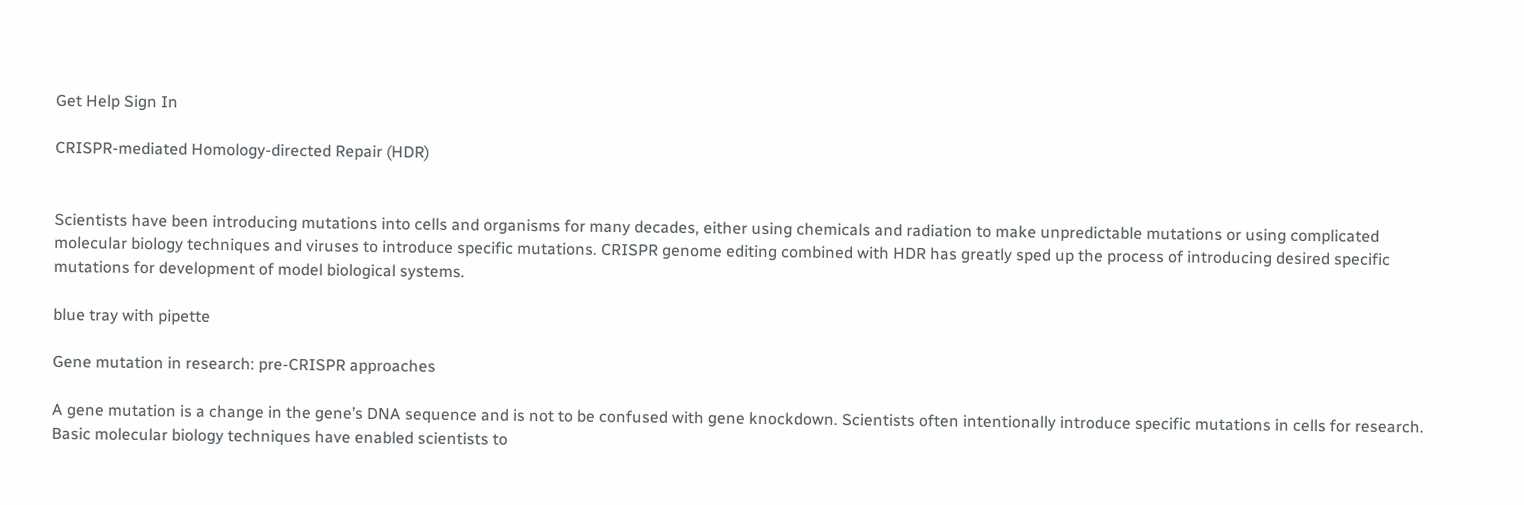Get Help Sign In

CRISPR-mediated Homology-directed Repair (HDR)


Scientists have been introducing mutations into cells and organisms for many decades, either using chemicals and radiation to make unpredictable mutations or using complicated molecular biology techniques and viruses to introduce specific mutations. CRISPR genome editing combined with HDR has greatly sped up the process of introducing desired specific mutations for development of model biological systems.

blue tray with pipette

Gene mutation in research: pre-CRISPR approaches

A gene mutation is a change in the gene’s DNA sequence and is not to be confused with gene knockdown. Scientists often intentionally introduce specific mutations in cells for research. Basic molecular biology techniques have enabled scientists to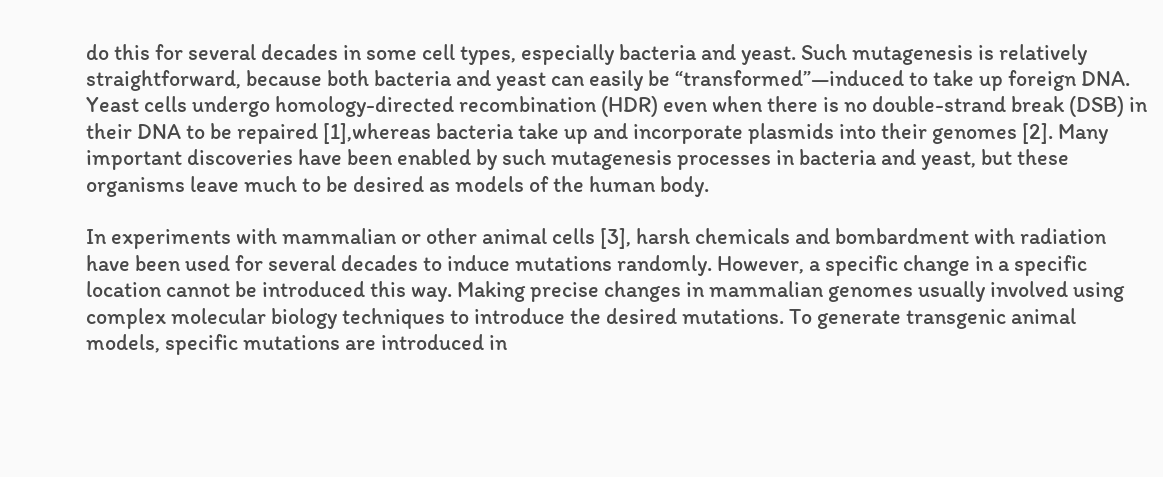do this for several decades in some cell types, especially bacteria and yeast. Such mutagenesis is relatively straightforward, because both bacteria and yeast can easily be “transformed”—induced to take up foreign DNA. Yeast cells undergo homology-directed recombination (HDR) even when there is no double-strand break (DSB) in their DNA to be repaired [1],whereas bacteria take up and incorporate plasmids into their genomes [2]. Many important discoveries have been enabled by such mutagenesis processes in bacteria and yeast, but these organisms leave much to be desired as models of the human body.

In experiments with mammalian or other animal cells [3], harsh chemicals and bombardment with radiation have been used for several decades to induce mutations randomly. However, a specific change in a specific location cannot be introduced this way. Making precise changes in mammalian genomes usually involved using complex molecular biology techniques to introduce the desired mutations. To generate transgenic animal models, specific mutations are introduced in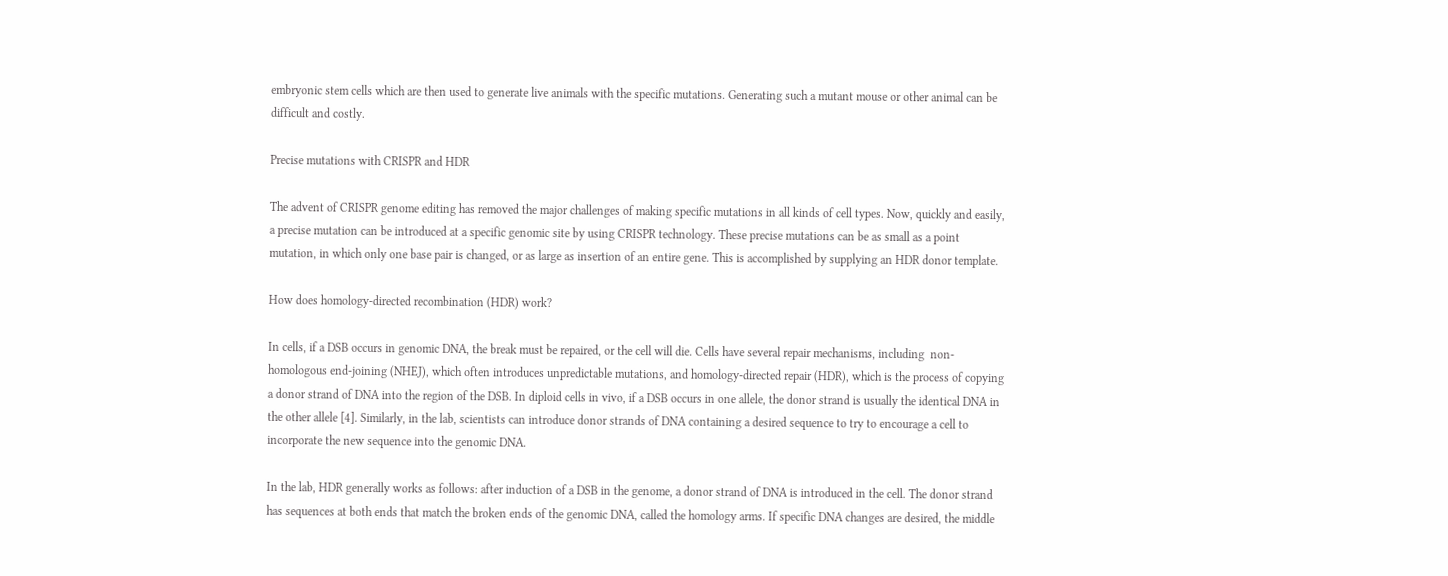embryonic stem cells which are then used to generate live animals with the specific mutations. Generating such a mutant mouse or other animal can be difficult and costly.

Precise mutations with CRISPR and HDR

The advent of CRISPR genome editing has removed the major challenges of making specific mutations in all kinds of cell types. Now, quickly and easily, a precise mutation can be introduced at a specific genomic site by using CRISPR technology. These precise mutations can be as small as a point mutation, in which only one base pair is changed, or as large as insertion of an entire gene. This is accomplished by supplying an HDR donor template.

How does homology-directed recombination (HDR) work?

In cells, if a DSB occurs in genomic DNA, the break must be repaired, or the cell will die. Cells have several repair mechanisms, including  non-homologous end-joining (NHEJ), which often introduces unpredictable mutations, and homology-directed repair (HDR), which is the process of copying a donor strand of DNA into the region of the DSB. In diploid cells in vivo, if a DSB occurs in one allele, the donor strand is usually the identical DNA in the other allele [4]. Similarly, in the lab, scientists can introduce donor strands of DNA containing a desired sequence to try to encourage a cell to incorporate the new sequence into the genomic DNA.

In the lab, HDR generally works as follows: after induction of a DSB in the genome, a donor strand of DNA is introduced in the cell. The donor strand has sequences at both ends that match the broken ends of the genomic DNA, called the homology arms. If specific DNA changes are desired, the middle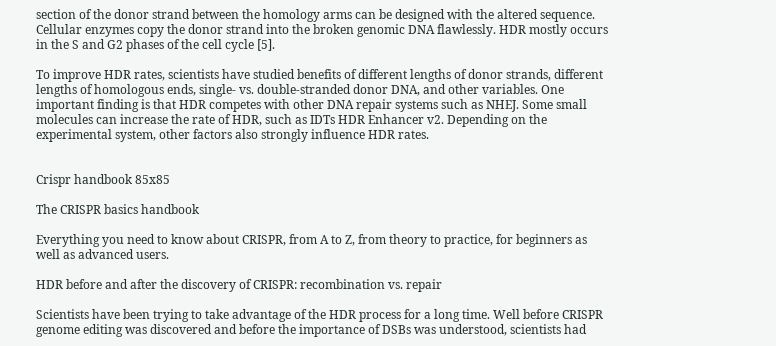section of the donor strand between the homology arms can be designed with the altered sequence. Cellular enzymes copy the donor strand into the broken genomic DNA flawlessly. HDR mostly occurs in the S and G2 phases of the cell cycle [5].

To improve HDR rates, scientists have studied benefits of different lengths of donor strands, different lengths of homologous ends, single- vs. double-stranded donor DNA, and other variables. One important finding is that HDR competes with other DNA repair systems such as NHEJ. Some small molecules can increase the rate of HDR, such as IDTs HDR Enhancer v2. Depending on the experimental system, other factors also strongly influence HDR rates.


Crispr handbook 85x85

The CRISPR basics handbook

Everything you need to know about CRISPR, from A to Z, from theory to practice, for beginners as well as advanced users.

HDR before and after the discovery of CRISPR: recombination vs. repair

Scientists have been trying to take advantage of the HDR process for a long time. Well before CRISPR genome editing was discovered and before the importance of DSBs was understood, scientists had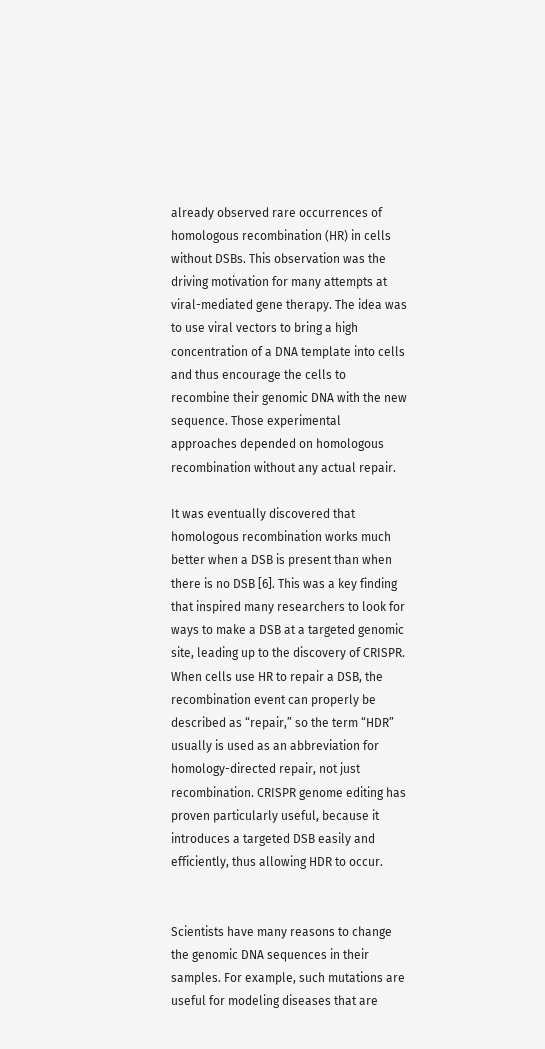already observed rare occurrences of homologous recombination (HR) in cells without DSBs. This observation was the driving motivation for many attempts at viral-mediated gene therapy. The idea was to use viral vectors to bring a high concentration of a DNA template into cells and thus encourage the cells to recombine their genomic DNA with the new sequence. Those experimental approaches depended on homologous recombination without any actual repair.

It was eventually discovered that homologous recombination works much better when a DSB is present than when there is no DSB [6]. This was a key finding that inspired many researchers to look for ways to make a DSB at a targeted genomic site, leading up to the discovery of CRISPR. When cells use HR to repair a DSB, the recombination event can properly be described as “repair,” so the term “HDR” usually is used as an abbreviation for homology-directed repair, not just recombination. CRISPR genome editing has proven particularly useful, because it introduces a targeted DSB easily and efficiently, thus allowing HDR to occur.


Scientists have many reasons to change the genomic DNA sequences in their samples. For example, such mutations are useful for modeling diseases that are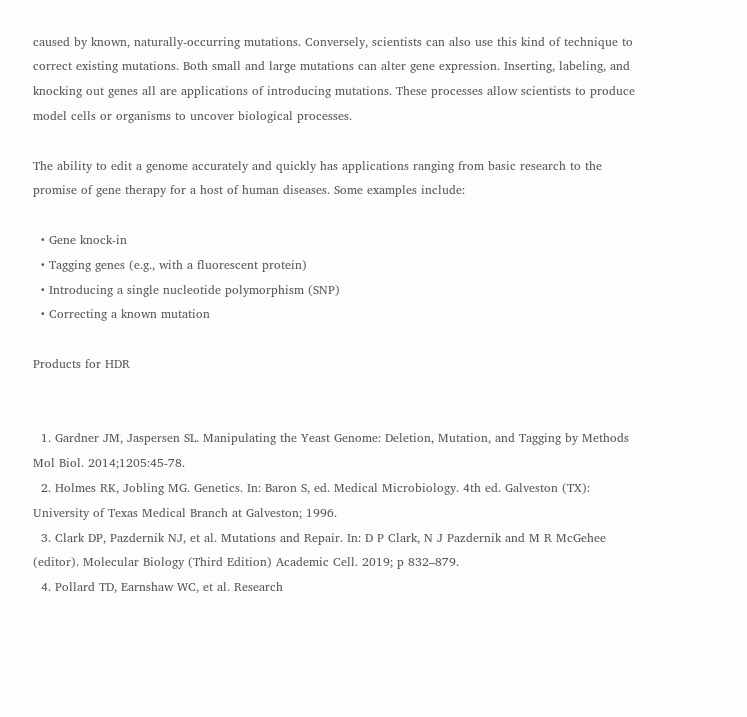caused by known, naturally-occurring mutations. Conversely, scientists can also use this kind of technique to correct existing mutations. Both small and large mutations can alter gene expression. Inserting, labeling, and knocking out genes all are applications of introducing mutations. These processes allow scientists to produce model cells or organisms to uncover biological processes.

The ability to edit a genome accurately and quickly has applications ranging from basic research to the promise of gene therapy for a host of human diseases. Some examples include:

  • Gene knock-in
  • Tagging genes (e.g., with a fluorescent protein)
  • Introducing a single nucleotide polymorphism (SNP)
  • Correcting a known mutation

Products for HDR


  1. Gardner JM, Jaspersen SL. Manipulating the Yeast Genome: Deletion, Mutation, and Tagging by Methods Mol Biol. 2014;1205:45-78.
  2. Holmes RK, Jobling MG. Genetics. In: Baron S, ed. Medical Microbiology. 4th ed. Galveston (TX): University of Texas Medical Branch at Galveston; 1996.
  3. Clark DP, Pazdernik NJ, et al. Mutations and Repair. In: D P Clark, N J Pazdernik and M R McGehee (editor). Molecular Biology (Third Edition) Academic Cell. 2019; p 832–879.
  4. Pollard TD, Earnshaw WC, et al. Research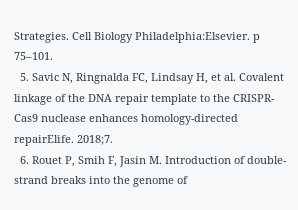Strategies. Cell Biology Philadelphia:Elsevier. p 75–101.
  5. Savic N, Ringnalda FC, Lindsay H, et al. Covalent linkage of the DNA repair template to the CRISPR-Cas9 nuclease enhances homology-directed repairElife. 2018;7.
  6. Rouet P, Smih F, Jasin M. Introduction of double-strand breaks into the genome of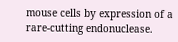mouse cells by expression of a rare-cutting endonuclease.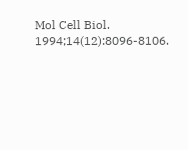Mol Cell Biol. 1994;14(12):8096-8106.